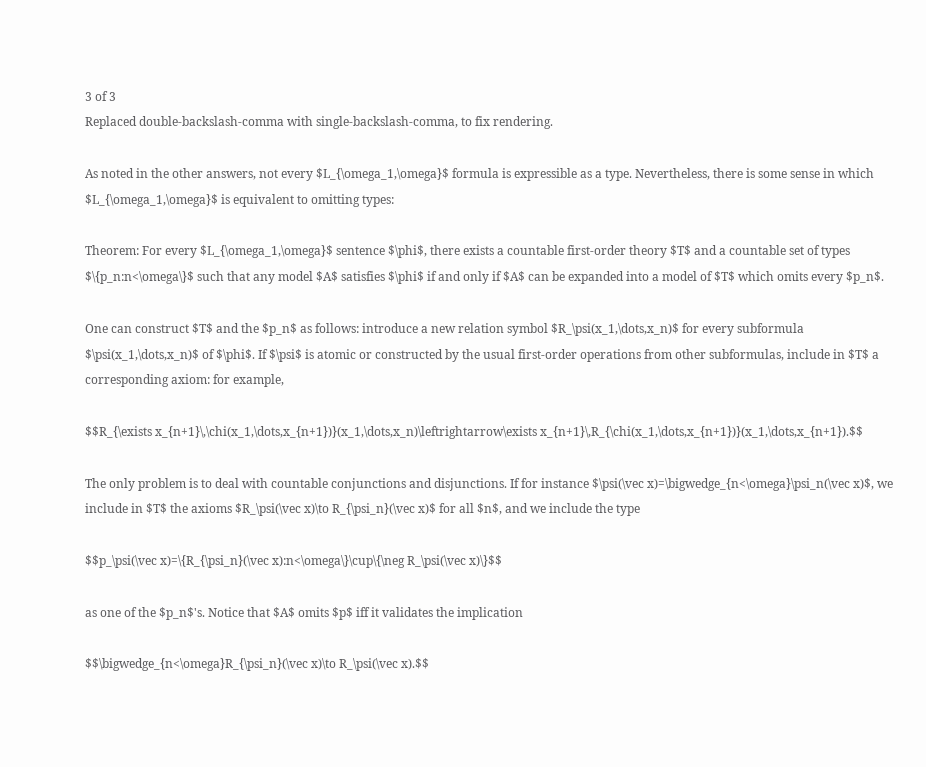3 of 3
Replaced double-backslash-comma with single-backslash-comma, to fix rendering.

As noted in the other answers, not every $L_{\omega_1,\omega}$ formula is expressible as a type. Nevertheless, there is some sense in which $L_{\omega_1,\omega}$ is equivalent to omitting types:

Theorem: For every $L_{\omega_1,\omega}$ sentence $\phi$, there exists a countable first-order theory $T$ and a countable set of types $\{p_n:n<\omega\}$ such that any model $A$ satisfies $\phi$ if and only if $A$ can be expanded into a model of $T$ which omits every $p_n$.

One can construct $T$ and the $p_n$ as follows: introduce a new relation symbol $R_\psi(x_1,\dots,x_n)$ for every subformula $\psi(x_1,\dots,x_n)$ of $\phi$. If $\psi$ is atomic or constructed by the usual first-order operations from other subformulas, include in $T$ a corresponding axiom: for example,

$$R_{\exists x_{n+1}\,\chi(x_1,\dots,x_{n+1})}(x_1,\dots,x_n)\leftrightarrow\exists x_{n+1}\,R_{\chi(x_1,\dots,x_{n+1})}(x_1,\dots,x_{n+1}).$$

The only problem is to deal with countable conjunctions and disjunctions. If for instance $\psi(\vec x)=\bigwedge_{n<\omega}\psi_n(\vec x)$, we include in $T$ the axioms $R_\psi(\vec x)\to R_{\psi_n}(\vec x)$ for all $n$, and we include the type

$$p_\psi(\vec x)=\{R_{\psi_n}(\vec x):n<\omega\}\cup\{\neg R_\psi(\vec x)\}$$

as one of the $p_n$'s. Notice that $A$ omits $p$ iff it validates the implication

$$\bigwedge_{n<\omega}R_{\psi_n}(\vec x)\to R_\psi(\vec x).$$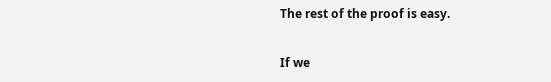The rest of the proof is easy.

If we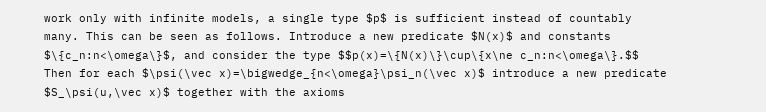work only with infinite models, a single type $p$ is sufficient instead of countably many. This can be seen as follows. Introduce a new predicate $N(x)$ and constants $\{c_n:n<\omega\}$, and consider the type $$p(x)=\{N(x)\}\cup\{x\ne c_n:n<\omega\}.$$ Then for each $\psi(\vec x)=\bigwedge_{n<\omega}\psi_n(\vec x)$ introduce a new predicate $S_\psi(u,\vec x)$ together with the axioms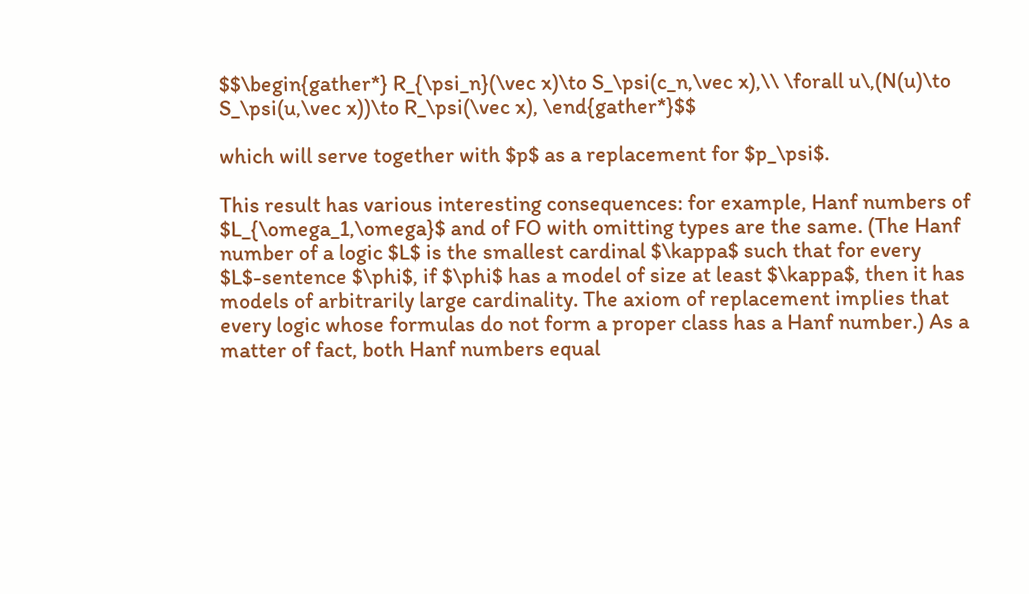$$\begin{gather*} R_{\psi_n}(\vec x)\to S_\psi(c_n,\vec x),\\ \forall u\,(N(u)\to S_\psi(u,\vec x))\to R_\psi(\vec x), \end{gather*}$$

which will serve together with $p$ as a replacement for $p_\psi$.

This result has various interesting consequences: for example, Hanf numbers of $L_{\omega_1,\omega}$ and of FO with omitting types are the same. (The Hanf number of a logic $L$ is the smallest cardinal $\kappa$ such that for every $L$-sentence $\phi$, if $\phi$ has a model of size at least $\kappa$, then it has models of arbitrarily large cardinality. The axiom of replacement implies that every logic whose formulas do not form a proper class has a Hanf number.) As a matter of fact, both Hanf numbers equal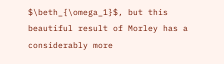$\beth_{\omega_1}$, but this beautiful result of Morley has a considerably more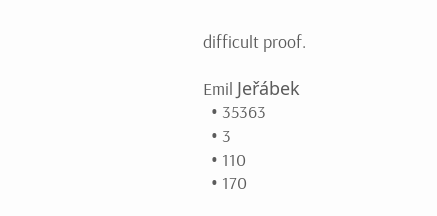difficult proof.

Emil Jeřábek
  • 35363
  • 3
  • 110
  • 170